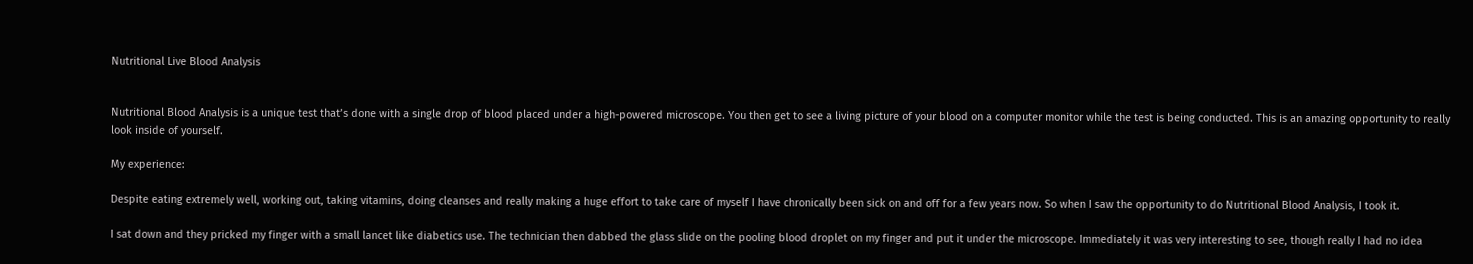Nutritional Live Blood Analysis


Nutritional Blood Analysis is a unique test that’s done with a single drop of blood placed under a high-powered microscope. You then get to see a living picture of your blood on a computer monitor while the test is being conducted. This is an amazing opportunity to really look inside of yourself.

My experience:

Despite eating extremely well, working out, taking vitamins, doing cleanses and really making a huge effort to take care of myself I have chronically been sick on and off for a few years now. So when I saw the opportunity to do Nutritional Blood Analysis, I took it.

I sat down and they pricked my finger with a small lancet like diabetics use. The technician then dabbed the glass slide on the pooling blood droplet on my finger and put it under the microscope. Immediately it was very interesting to see, though really I had no idea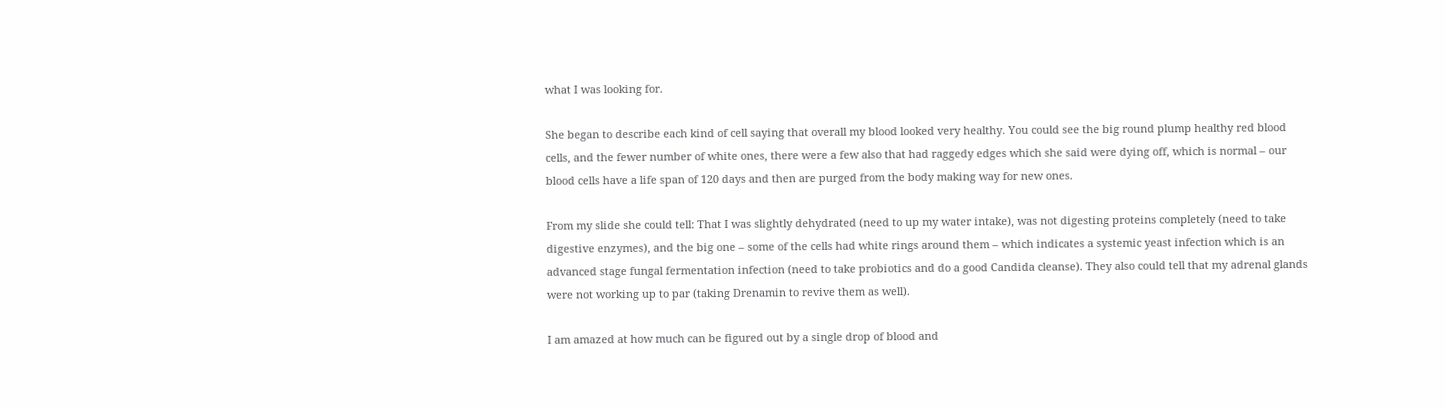what I was looking for.

She began to describe each kind of cell saying that overall my blood looked very healthy. You could see the big round plump healthy red blood cells, and the fewer number of white ones, there were a few also that had raggedy edges which she said were dying off, which is normal – our blood cells have a life span of 120 days and then are purged from the body making way for new ones.

From my slide she could tell: That I was slightly dehydrated (need to up my water intake), was not digesting proteins completely (need to take digestive enzymes), and the big one – some of the cells had white rings around them – which indicates a systemic yeast infection which is an advanced stage fungal fermentation infection (need to take probiotics and do a good Candida cleanse). They also could tell that my adrenal glands were not working up to par (taking Drenamin to revive them as well).

I am amazed at how much can be figured out by a single drop of blood and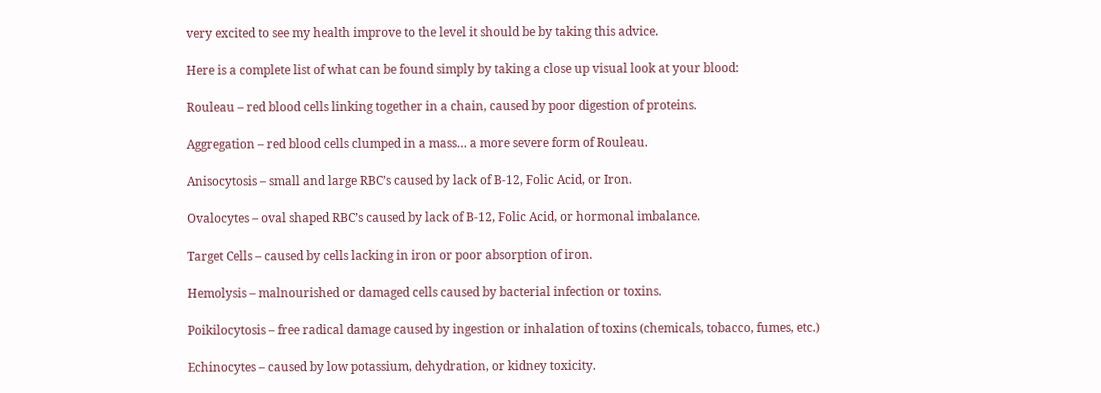very excited to see my health improve to the level it should be by taking this advice.

Here is a complete list of what can be found simply by taking a close up visual look at your blood:

Rouleau – red blood cells linking together in a chain, caused by poor digestion of proteins.

Aggregation – red blood cells clumped in a mass… a more severe form of Rouleau.

Anisocytosis – small and large RBC’s caused by lack of B-12, Folic Acid, or Iron.

Ovalocytes – oval shaped RBC’s caused by lack of B-12, Folic Acid, or hormonal imbalance.

Target Cells – caused by cells lacking in iron or poor absorption of iron.

Hemolysis – malnourished or damaged cells caused by bacterial infection or toxins.

Poikilocytosis – free radical damage caused by ingestion or inhalation of toxins (chemicals, tobacco, fumes, etc.)

Echinocytes – caused by low potassium, dehydration, or kidney toxicity.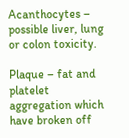Acanthocytes – possible liver, lung or colon toxicity.

Plaque – fat and platelet aggregation which have broken off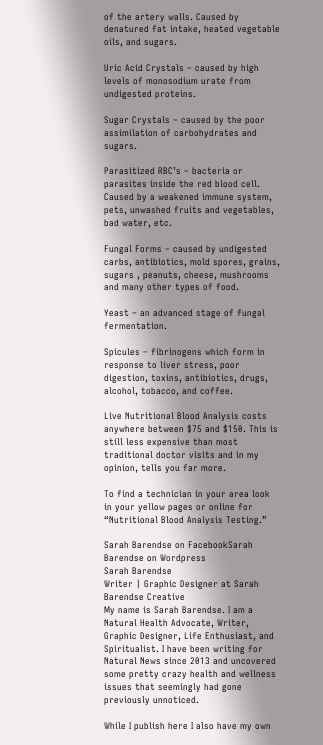of the artery walls. Caused by denatured fat intake, heated vegetable oils, and sugars.

Uric Acid Crystals – caused by high levels of monosodium urate from undigested proteins.

Sugar Crystals – caused by the poor assimilation of carbohydrates and sugars.

Parasitized RBC’s – bacteria or parasites inside the red blood cell. Caused by a weakened immune system, pets, unwashed fruits and vegetables, bad water, etc.

Fungal Forms – caused by undigested carbs, antibiotics, mold spores, grains, sugars , peanuts, cheese, mushrooms and many other types of food.

Yeast – an advanced stage of fungal fermentation.

Spicules – fibrinogens which form in response to liver stress, poor digestion, toxins, antibiotics, drugs, alcohol, tobacco, and coffee.

Live Nutritional Blood Analysis costs anywhere between $75 and $150. This is still less expensive than most traditional doctor visits and in my opinion, tells you far more.

To find a technician in your area look in your yellow pages or online for “Nutritional Blood Analysis Testing.”

Sarah Barendse on FacebookSarah Barendse on Wordpress
Sarah Barendse
Writer | Graphic Designer at Sarah Barendse Creative
My name is Sarah Barendse. I am a Natural Health Advocate, Writer, Graphic Designer, Life Enthusiast, and Spiritualist. I have been writing for Natural News since 2013 and uncovered some pretty crazy health and wellness issues that seemingly had gone previously unnoticed.

While I publish here I also have my own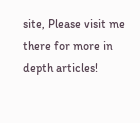site, Please visit me there for more in depth articles!